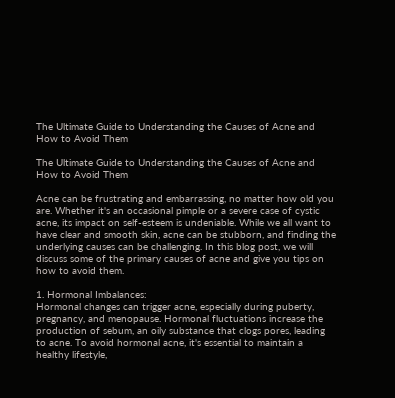The Ultimate Guide to Understanding the Causes of Acne and How to Avoid Them

The Ultimate Guide to Understanding the Causes of Acne and How to Avoid Them

Acne can be frustrating and embarrassing, no matter how old you are. Whether it's an occasional pimple or a severe case of cystic acne, its impact on self-esteem is undeniable. While we all want to have clear and smooth skin, acne can be stubborn, and finding the underlying causes can be challenging. In this blog post, we will discuss some of the primary causes of acne and give you tips on how to avoid them.

1. Hormonal Imbalances:
Hormonal changes can trigger acne, especially during puberty, pregnancy, and menopause. Hormonal fluctuations increase the production of sebum, an oily substance that clogs pores, leading to acne. To avoid hormonal acne, it's essential to maintain a healthy lifestyle,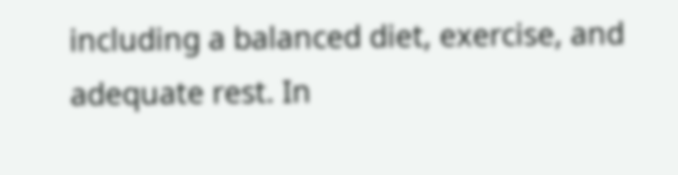including a balanced diet, exercise, and adequate rest. In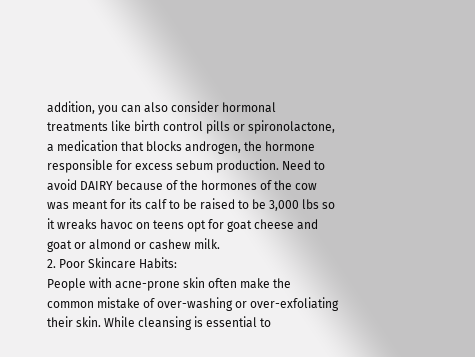addition, you can also consider hormonal treatments like birth control pills or spironolactone, a medication that blocks androgen, the hormone responsible for excess sebum production. Need to avoid DAIRY because of the hormones of the cow was meant for its calf to be raised to be 3,000 lbs so it wreaks havoc on teens opt for goat cheese and goat or almond or cashew milk.
2. Poor Skincare Habits:
People with acne-prone skin often make the common mistake of over-washing or over-exfoliating their skin. While cleansing is essential to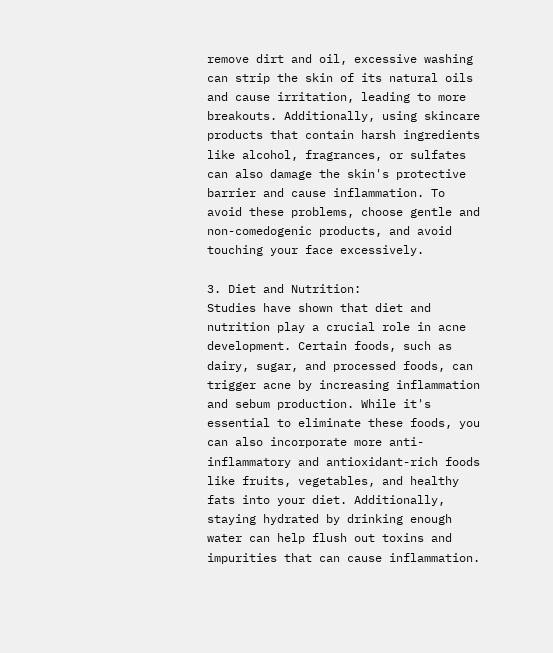remove dirt and oil, excessive washing can strip the skin of its natural oils and cause irritation, leading to more breakouts. Additionally, using skincare products that contain harsh ingredients like alcohol, fragrances, or sulfates can also damage the skin's protective barrier and cause inflammation. To avoid these problems, choose gentle and non-comedogenic products, and avoid touching your face excessively.

3. Diet and Nutrition:
Studies have shown that diet and nutrition play a crucial role in acne development. Certain foods, such as dairy, sugar, and processed foods, can trigger acne by increasing inflammation and sebum production. While it's essential to eliminate these foods, you can also incorporate more anti-inflammatory and antioxidant-rich foods like fruits, vegetables, and healthy fats into your diet. Additionally, staying hydrated by drinking enough water can help flush out toxins and impurities that can cause inflammation.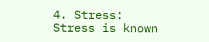4. Stress:
Stress is known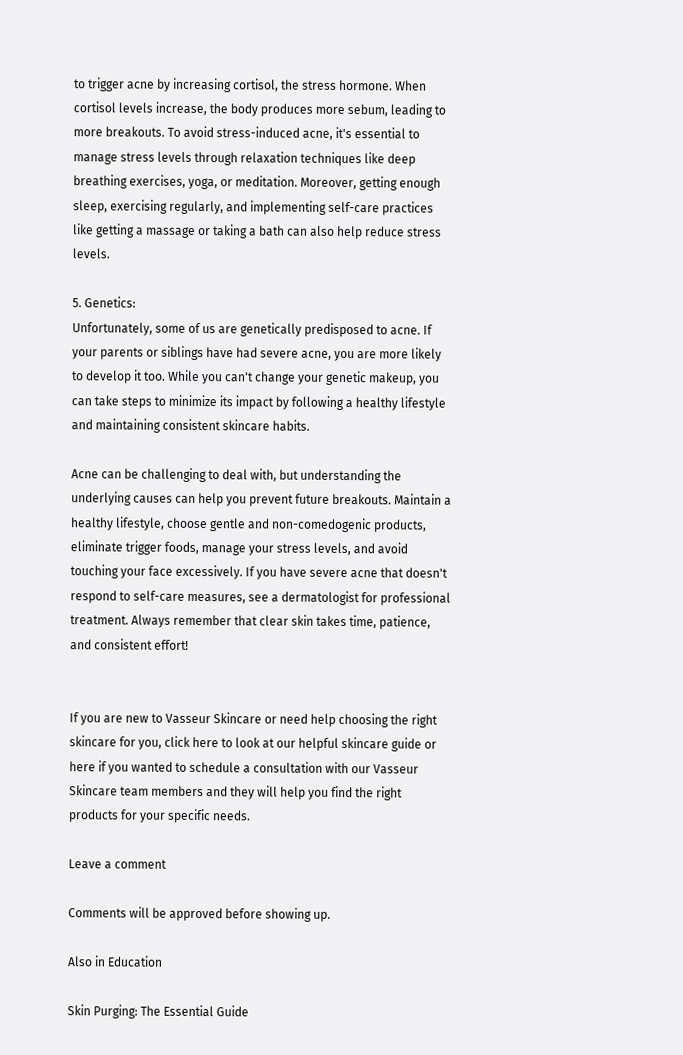to trigger acne by increasing cortisol, the stress hormone. When cortisol levels increase, the body produces more sebum, leading to more breakouts. To avoid stress-induced acne, it's essential to manage stress levels through relaxation techniques like deep breathing exercises, yoga, or meditation. Moreover, getting enough sleep, exercising regularly, and implementing self-care practices like getting a massage or taking a bath can also help reduce stress levels.

5. Genetics:
Unfortunately, some of us are genetically predisposed to acne. If your parents or siblings have had severe acne, you are more likely to develop it too. While you can't change your genetic makeup, you can take steps to minimize its impact by following a healthy lifestyle and maintaining consistent skincare habits.

Acne can be challenging to deal with, but understanding the underlying causes can help you prevent future breakouts. Maintain a healthy lifestyle, choose gentle and non-comedogenic products, eliminate trigger foods, manage your stress levels, and avoid touching your face excessively. If you have severe acne that doesn't respond to self-care measures, see a dermatologist for professional treatment. Always remember that clear skin takes time, patience, and consistent effort!


If you are new to Vasseur Skincare or need help choosing the right skincare for you, click here to look at our helpful skincare guide or here if you wanted to schedule a consultation with our Vasseur Skincare team members and they will help you find the right products for your specific needs.

Leave a comment

Comments will be approved before showing up.

Also in Education

Skin Purging: The Essential Guide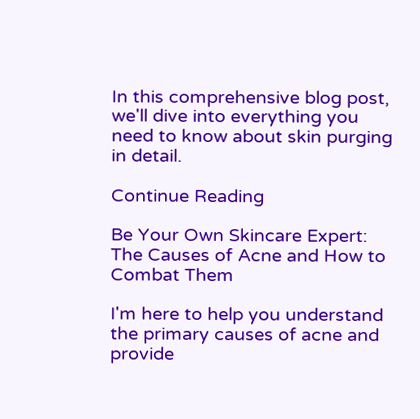In this comprehensive blog post, we'll dive into everything you need to know about skin purging in detail.

Continue Reading

Be Your Own Skincare Expert: The Causes of Acne and How to Combat Them

I'm here to help you understand the primary causes of acne and provide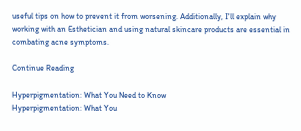useful tips on how to prevent it from worsening. Additionally, I'll explain why working with an Esthetician and using natural skincare products are essential in combating acne symptoms.

Continue Reading

Hyperpigmentation: What You Need to Know
Hyperpigmentation: What You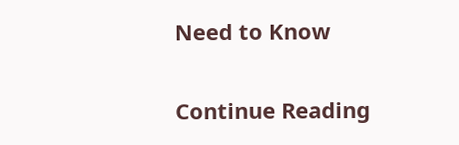Need to Know

Continue Reading